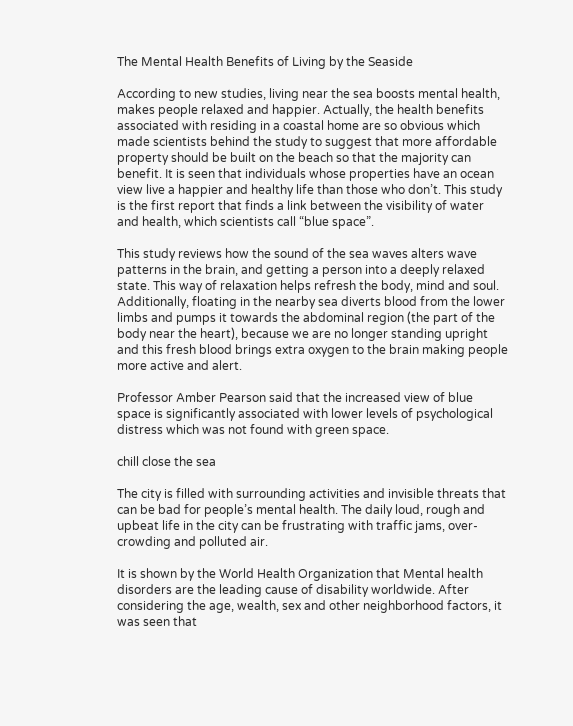The Mental Health Benefits of Living by the Seaside

According to new studies, living near the sea boosts mental health, makes people relaxed and happier. Actually, the health benefits associated with residing in a coastal home are so obvious which made scientists behind the study to suggest that more affordable property should be built on the beach so that the majority can benefit. It is seen that individuals whose properties have an ocean view live a happier and healthy life than those who don’t. This study is the first report that finds a link between the visibility of water and health, which scientists call “blue space”.

This study reviews how the sound of the sea waves alters wave patterns in the brain, and getting a person into a deeply relaxed state. This way of relaxation helps refresh the body, mind and soul. Additionally, floating in the nearby sea diverts blood from the lower limbs and pumps it towards the abdominal region (the part of the body near the heart), because we are no longer standing upright and this fresh blood brings extra oxygen to the brain making people more active and alert.

Professor Amber Pearson said that the increased view of blue space is significantly associated with lower levels of psychological distress which was not found with green space.

chill close the sea

The city is filled with surrounding activities and invisible threats that can be bad for people’s mental health. The daily loud, rough and upbeat life in the city can be frustrating with traffic jams, over-crowding and polluted air.

It is shown by the World Health Organization that Mental health disorders are the leading cause of disability worldwide. After considering the age, wealth, sex and other neighborhood factors, it was seen that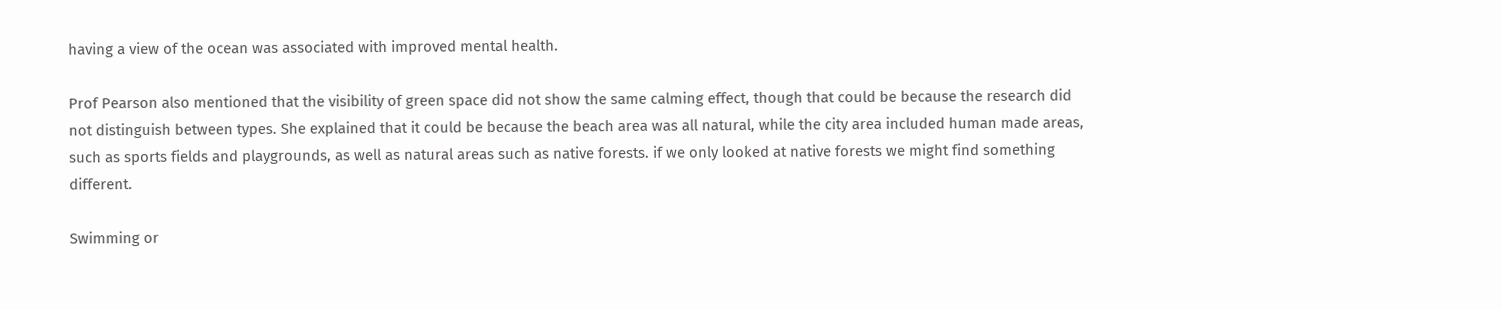having a view of the ocean was associated with improved mental health.

Prof Pearson also mentioned that the visibility of green space did not show the same calming effect, though that could be because the research did not distinguish between types. She explained that it could be because the beach area was all natural, while the city area included human made areas, such as sports fields and playgrounds, as well as natural areas such as native forests. if we only looked at native forests we might find something different.

Swimming or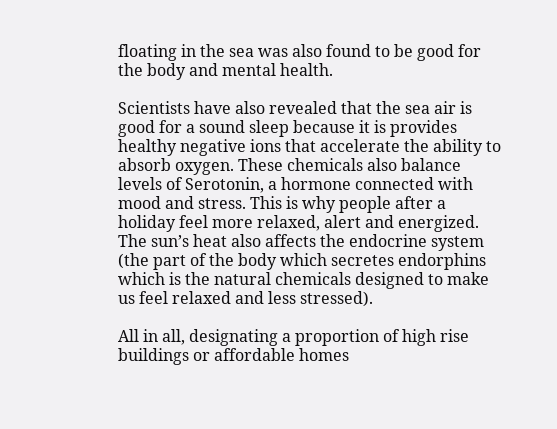floating in the sea was also found to be good for the body and mental health.

Scientists have also revealed that the sea air is good for a sound sleep because it is provides healthy negative ions that accelerate the ability to absorb oxygen. These chemicals also balance levels of Serotonin, a hormone connected with mood and stress. This is why people after a holiday feel more relaxed, alert and energized. The sun’s heat also affects the endocrine system (the part of the body which secretes endorphins which is the natural chemicals designed to make us feel relaxed and less stressed).

All in all, designating a proportion of high rise buildings or affordable homes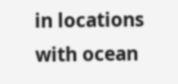in locations with ocean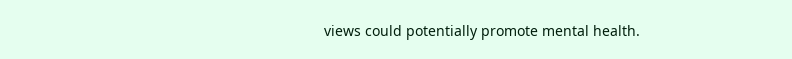views could potentially promote mental health.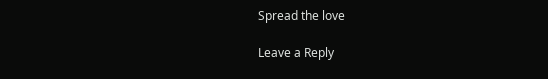Spread the love

Leave a Reply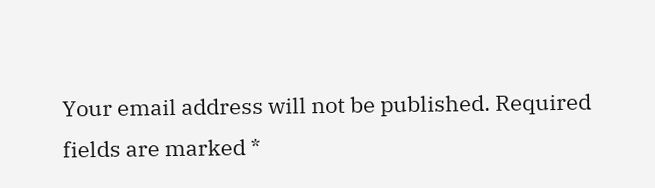Your email address will not be published. Required fields are marked *